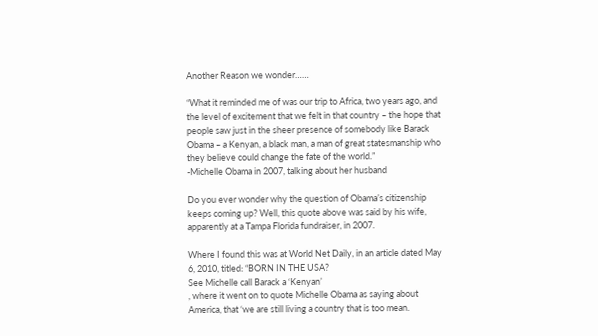Another Reason we wonder……

“What it reminded me of was our trip to Africa, two years ago, and the level of excitement that we felt in that country – the hope that people saw just in the sheer presence of somebody like Barack Obama – a Kenyan, a black man, a man of great statesmanship who they believe could change the fate of the world.”
-Michelle Obama in 2007, talking about her husband

Do you ever wonder why the question of Obama’s citizenship keeps coming up? Well, this quote above was said by his wife, apparently at a Tampa Florida fundraiser, in 2007.

Where I found this was at World Net Daily, in an article dated May 6, 2010, titled: “BORN IN THE USA?
See Michelle call Barack a ‘Kenyan’
, where it went on to quote Michelle Obama as saying about America, that ‘we are still living a country that is too mean.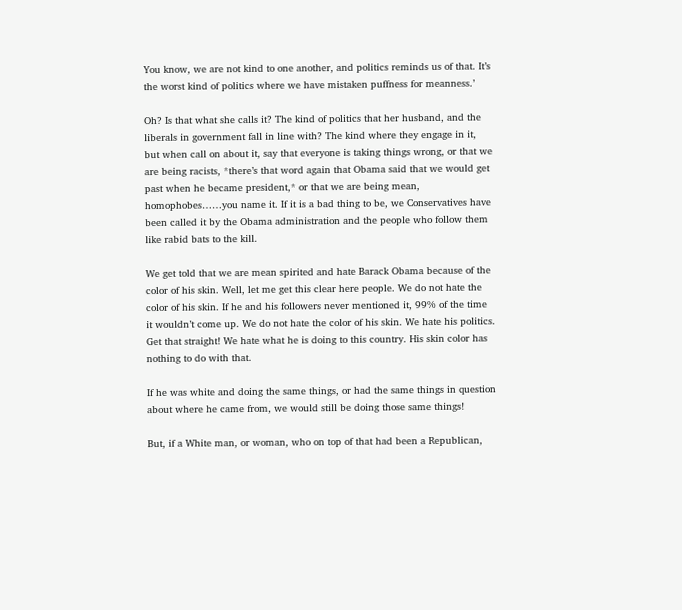You know, we are not kind to one another, and politics reminds us of that. It’s the worst kind of politics where we have mistaken puffness for meanness.’

Oh? Is that what she calls it? The kind of politics that her husband, and the liberals in government fall in line with? The kind where they engage in it, but when call on about it, say that everyone is taking things wrong, or that we are being racists, *there’s that word again that Obama said that we would get past when he became president,* or that we are being mean, homophobes……you name it. If it is a bad thing to be, we Conservatives have been called it by the Obama administration and the people who follow them like rabid bats to the kill.

We get told that we are mean spirited and hate Barack Obama because of the color of his skin. Well, let me get this clear here people. We do not hate the color of his skin. If he and his followers never mentioned it, 99% of the time it wouldn’t come up. We do not hate the color of his skin. We hate his politics. Get that straight! We hate what he is doing to this country. His skin color has nothing to do with that.

If he was white and doing the same things, or had the same things in question about where he came from, we would still be doing those same things!

But, if a White man, or woman, who on top of that had been a Republican,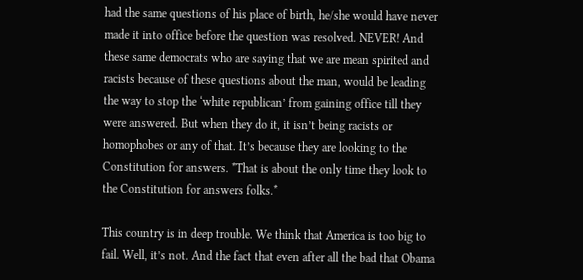had the same questions of his place of birth, he/she would have never made it into office before the question was resolved. NEVER! And these same democrats who are saying that we are mean spirited and racists because of these questions about the man, would be leading the way to stop the ‘white republican’ from gaining office till they were answered. But when they do it, it isn’t being racists or homophobes or any of that. It’s because they are looking to the Constitution for answers. *That is about the only time they look to the Constitution for answers folks.*

This country is in deep trouble. We think that America is too big to fail. Well, it’s not. And the fact that even after all the bad that Obama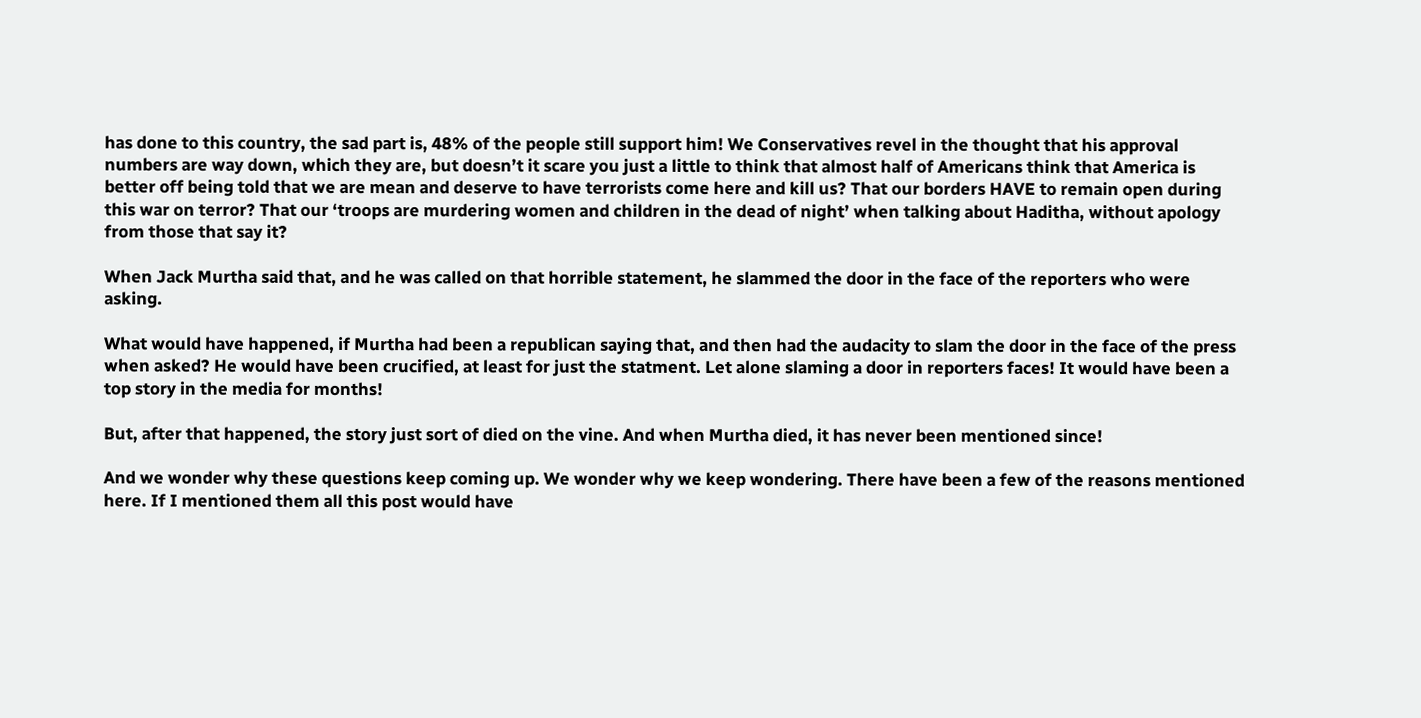has done to this country, the sad part is, 48% of the people still support him! We Conservatives revel in the thought that his approval numbers are way down, which they are, but doesn’t it scare you just a little to think that almost half of Americans think that America is better off being told that we are mean and deserve to have terrorists come here and kill us? That our borders HAVE to remain open during this war on terror? That our ‘troops are murdering women and children in the dead of night’ when talking about Haditha, without apology from those that say it?

When Jack Murtha said that, and he was called on that horrible statement, he slammed the door in the face of the reporters who were asking.

What would have happened, if Murtha had been a republican saying that, and then had the audacity to slam the door in the face of the press when asked? He would have been crucified, at least for just the statment. Let alone slaming a door in reporters faces! It would have been a top story in the media for months!

But, after that happened, the story just sort of died on the vine. And when Murtha died, it has never been mentioned since!

And we wonder why these questions keep coming up. We wonder why we keep wondering. There have been a few of the reasons mentioned here. If I mentioned them all this post would have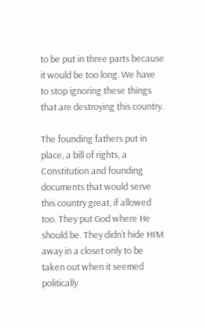to be put in three parts because it would be too long. We have to stop ignoring these things that are destroying this country.

The founding fathers put in place, a bill of rights, a Constitution and founding documents that would serve this country great, if allowed too. They put God where He should be. They didn’t hide HIM away in a closet only to be taken out when it seemed politically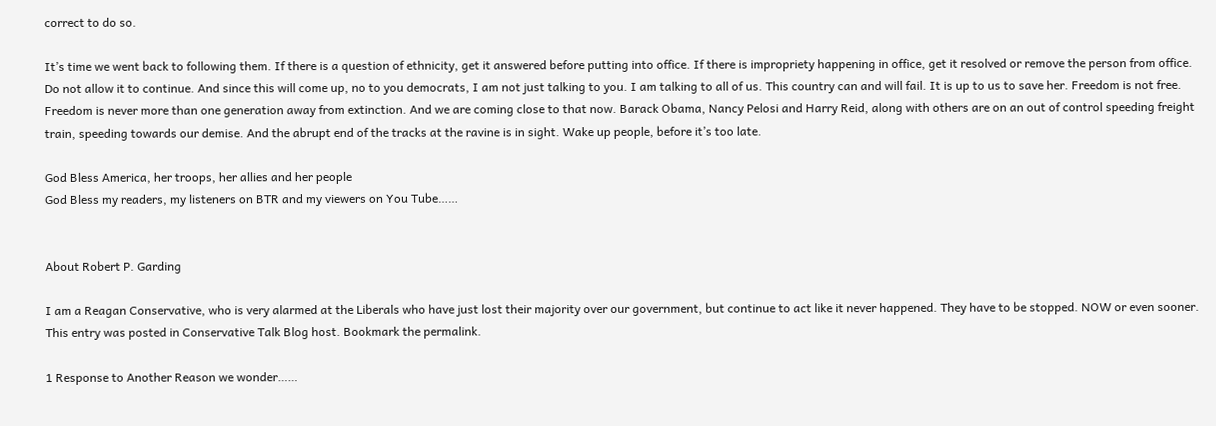correct to do so.

It’s time we went back to following them. If there is a question of ethnicity, get it answered before putting into office. If there is impropriety happening in office, get it resolved or remove the person from office. Do not allow it to continue. And since this will come up, no to you democrats, I am not just talking to you. I am talking to all of us. This country can and will fail. It is up to us to save her. Freedom is not free. Freedom is never more than one generation away from extinction. And we are coming close to that now. Barack Obama, Nancy Pelosi and Harry Reid, along with others are on an out of control speeding freight train, speeding towards our demise. And the abrupt end of the tracks at the ravine is in sight. Wake up people, before it’s too late.

God Bless America, her troops, her allies and her people
God Bless my readers, my listeners on BTR and my viewers on You Tube……


About Robert P. Garding

I am a Reagan Conservative, who is very alarmed at the Liberals who have just lost their majority over our government, but continue to act like it never happened. They have to be stopped. NOW or even sooner.
This entry was posted in Conservative Talk Blog host. Bookmark the permalink.

1 Response to Another Reason we wonder……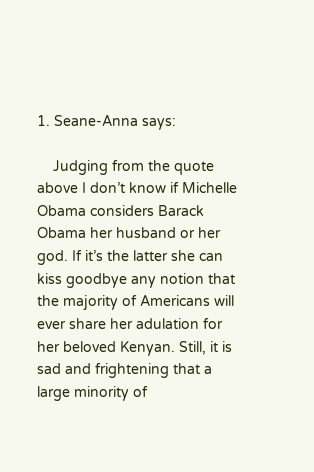1. Seane-Anna says:

    Judging from the quote above I don’t know if Michelle Obama considers Barack Obama her husband or her god. If it’s the latter she can kiss goodbye any notion that the majority of Americans will ever share her adulation for her beloved Kenyan. Still, it is sad and frightening that a large minority of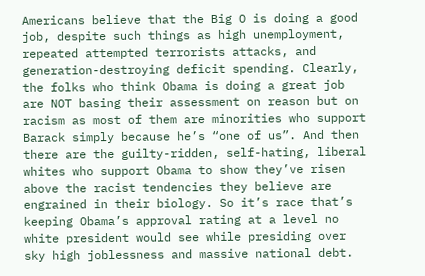Americans believe that the Big O is doing a good job, despite such things as high unemployment, repeated attempted terrorists attacks, and generation-destroying deficit spending. Clearly, the folks who think Obama is doing a great job are NOT basing their assessment on reason but on racism as most of them are minorities who support Barack simply because he’s “one of us”. And then there are the guilty-ridden, self-hating, liberal whites who support Obama to show they’ve risen above the racist tendencies they believe are engrained in their biology. So it’s race that’s keeping Obama’s approval rating at a level no white president would see while presiding over sky high joblessness and massive national debt.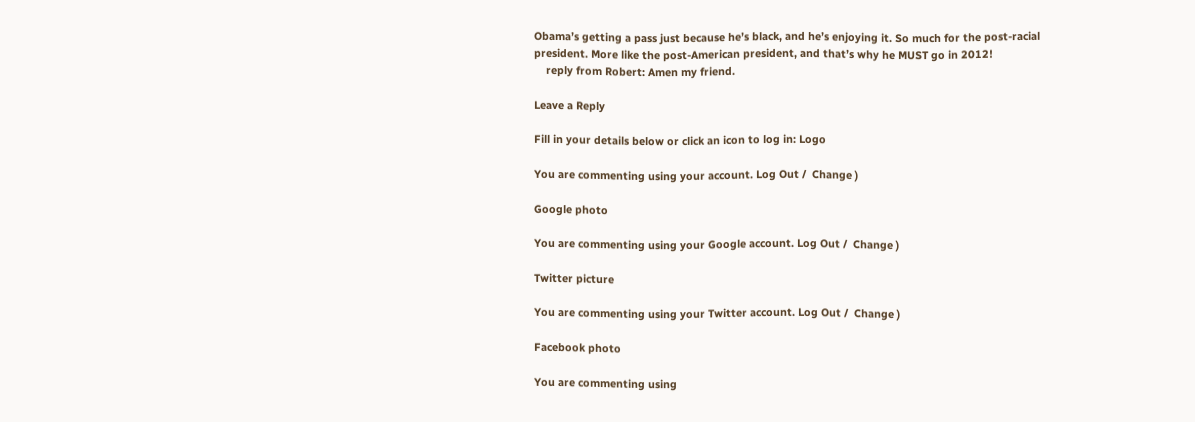Obama’s getting a pass just because he’s black, and he’s enjoying it. So much for the post-racial president. More like the post-American president, and that’s why he MUST go in 2012!
    reply from Robert: Amen my friend.

Leave a Reply

Fill in your details below or click an icon to log in: Logo

You are commenting using your account. Log Out /  Change )

Google photo

You are commenting using your Google account. Log Out /  Change )

Twitter picture

You are commenting using your Twitter account. Log Out /  Change )

Facebook photo

You are commenting using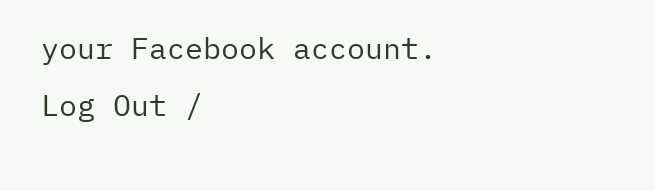your Facebook account. Log Out /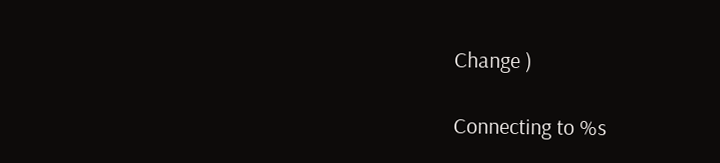Change )

Connecting to %s